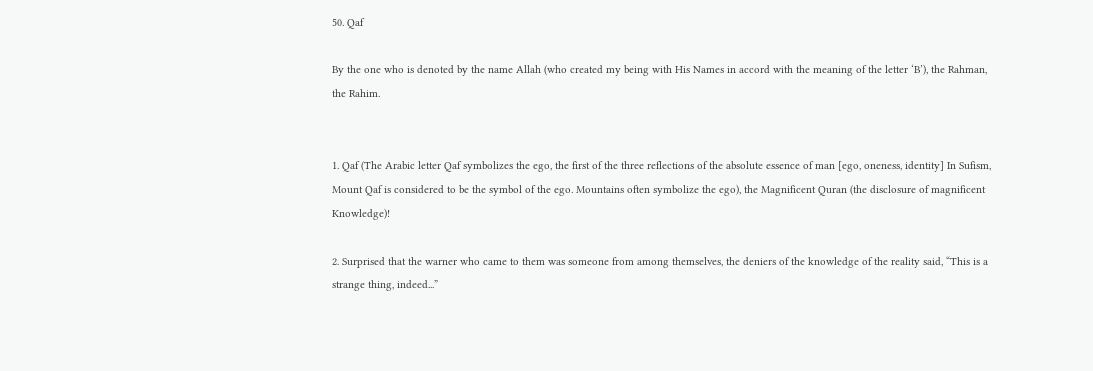50. Qaf

By the one who is denoted by the name Allah (who created my being with His Names in accord with the meaning of the letter ‘B’), the Rahman, the Rahim.


1. Qaf (The Arabic letter Qaf symbolizes the ego, the first of the three reflections of the absolute essence of man [ego, oneness, identity] In Sufism, Mount Qaf is considered to be the symbol of the ego. Mountains often symbolize the ego), the Magnificent Quran (the disclosure of magnificent Knowledge)!

2. Surprised that the warner who came to them was someone from among themselves, the deniers of the knowledge of the reality said, “This is a strange thing, indeed...”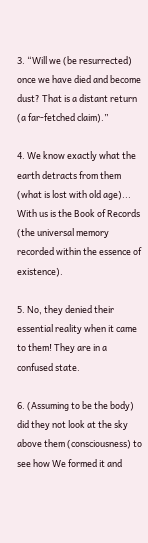3. “Will we (be resurrected) once we have died and become dust? That is a distant return (a far-fetched claim).”

4. We know exactly what the earth detracts from them (what is lost with old age)... With us is the Book of Records (the universal memory recorded within the essence of existence).

5. No, they denied their essential reality when it came to them! They are in a confused state.

6. (Assuming to be the body) did they not look at the sky above them (consciousness) to see how We formed it and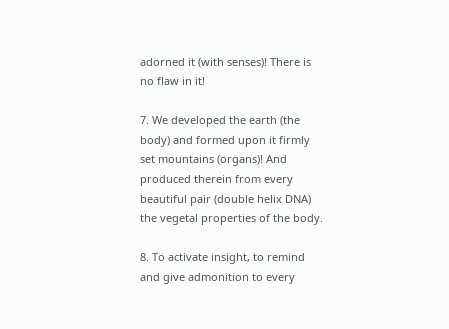adorned it (with senses)! There is no flaw in it!

7. We developed the earth (the body) and formed upon it firmly set mountains (organs)! And produced therein from every beautiful pair (double helix DNA) the vegetal properties of the body.

8. To activate insight, to remind and give admonition to every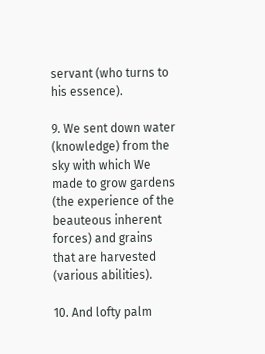servant (who turns to his essence).

9. We sent down water (knowledge) from the sky with which We made to grow gardens (the experience of the beauteous inherent forces) and grains that are harvested (various abilities).

10. And lofty palm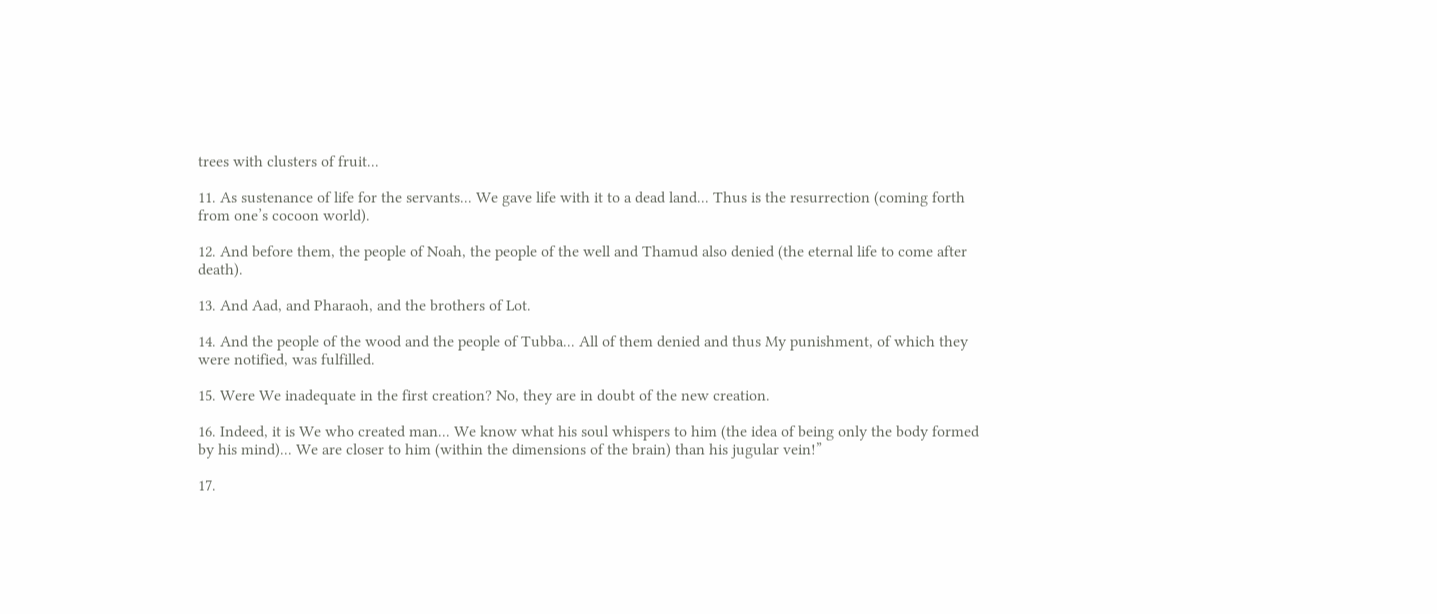trees with clusters of fruit...

11. As sustenance of life for the servants... We gave life with it to a dead land... Thus is the resurrection (coming forth from one’s cocoon world).

12. And before them, the people of Noah, the people of the well and Thamud also denied (the eternal life to come after death).

13. And Aad, and Pharaoh, and the brothers of Lot.

14. And the people of the wood and the people of Tubba... All of them denied and thus My punishment, of which they were notified, was fulfilled.

15. Were We inadequate in the first creation? No, they are in doubt of the new creation.

16. Indeed, it is We who created man... We know what his soul whispers to him (the idea of being only the body formed by his mind)... We are closer to him (within the dimensions of the brain) than his jugular vein!”

17.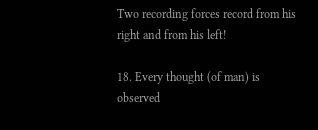Two recording forces record from his right and from his left!

18. Every thought (of man) is observed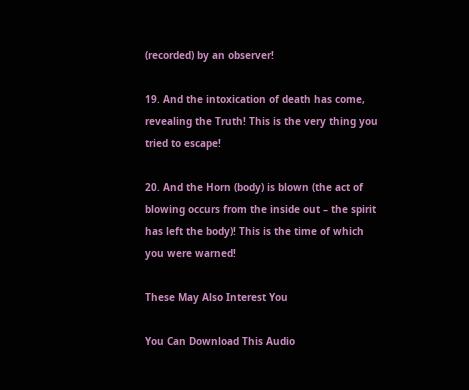(recorded) by an observer!

19. And the intoxication of death has come, revealing the Truth! This is the very thing you tried to escape!

20. And the Horn (body) is blown (the act of blowing occurs from the inside out – the spirit has left the body)! This is the time of which you were warned!

These May Also Interest You

You Can Download This Audio